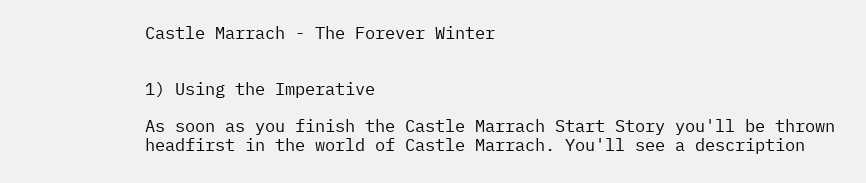Castle Marrach - The Forever Winter


1) Using the Imperative

As soon as you finish the Castle Marrach Start Story you'll be thrown headfirst in the world of Castle Marrach. You'll see a description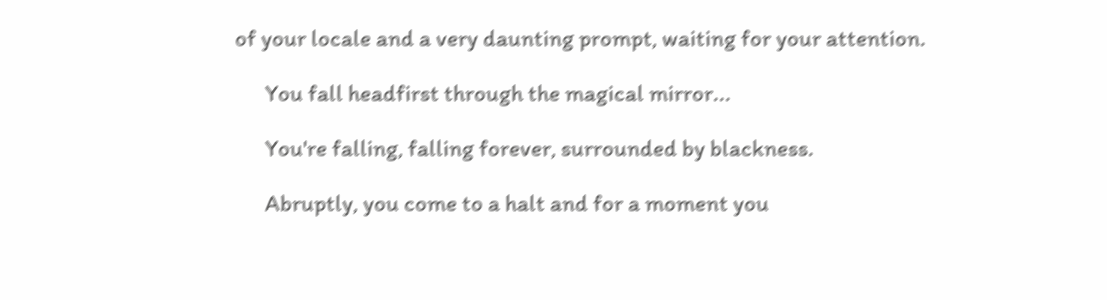of your locale and a very daunting prompt, waiting for your attention.

      You fall headfirst through the magical mirror...

      You're falling, falling forever, surrounded by blackness.

      Abruptly, you come to a halt and for a moment you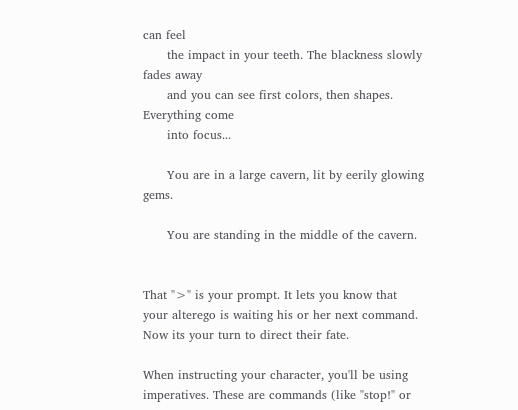can feel
      the impact in your teeth. The blackness slowly fades away
      and you can see first colors, then shapes. Everything come
      into focus...

      You are in a large cavern, lit by eerily glowing gems.

      You are standing in the middle of the cavern.


That ">" is your prompt. It lets you know that your alterego is waiting his or her next command. Now its your turn to direct their fate.

When instructing your character, you'll be using imperatives. These are commands (like "stop!" or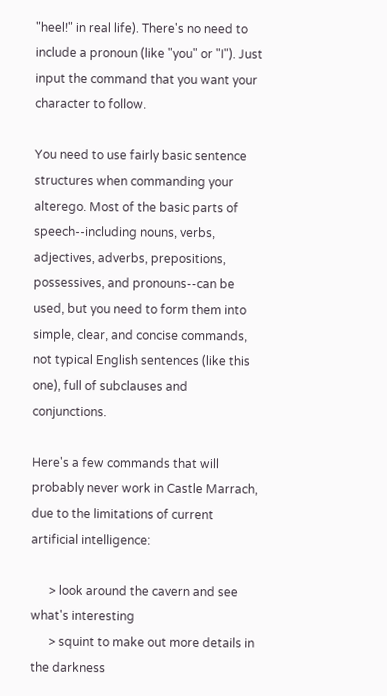"heel!" in real life). There's no need to include a pronoun (like "you" or "I"). Just input the command that you want your character to follow.

You need to use fairly basic sentence structures when commanding your alterego. Most of the basic parts of speech--including nouns, verbs, adjectives, adverbs, prepositions, possessives, and pronouns--can be used, but you need to form them into simple, clear, and concise commands, not typical English sentences (like this one), full of subclauses and conjunctions.

Here's a few commands that will probably never work in Castle Marrach, due to the limitations of current artificial intelligence:

      > look around the cavern and see what's interesting
      > squint to make out more details in the darkness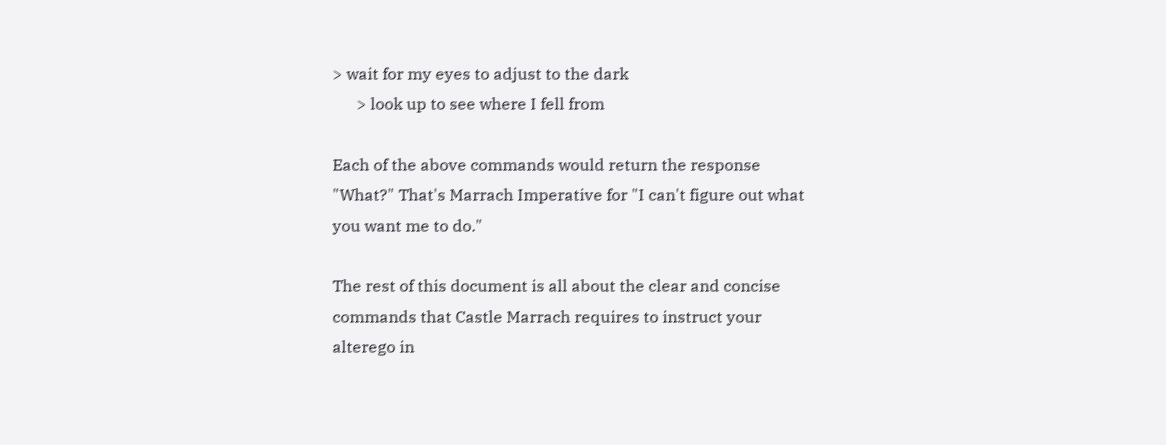> wait for my eyes to adjust to the dark
      > look up to see where I fell from

Each of the above commands would return the response "What?" That's Marrach Imperative for "I can't figure out what you want me to do."

The rest of this document is all about the clear and concise commands that Castle Marrach requires to instruct your alterego in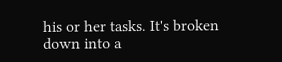his or her tasks. It's broken down into a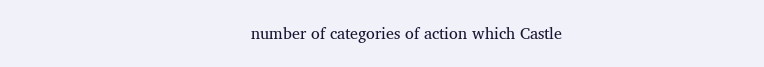number of categories of action which Castle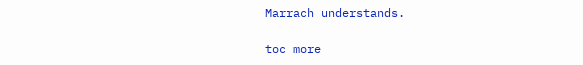Marrach understands.

toc more